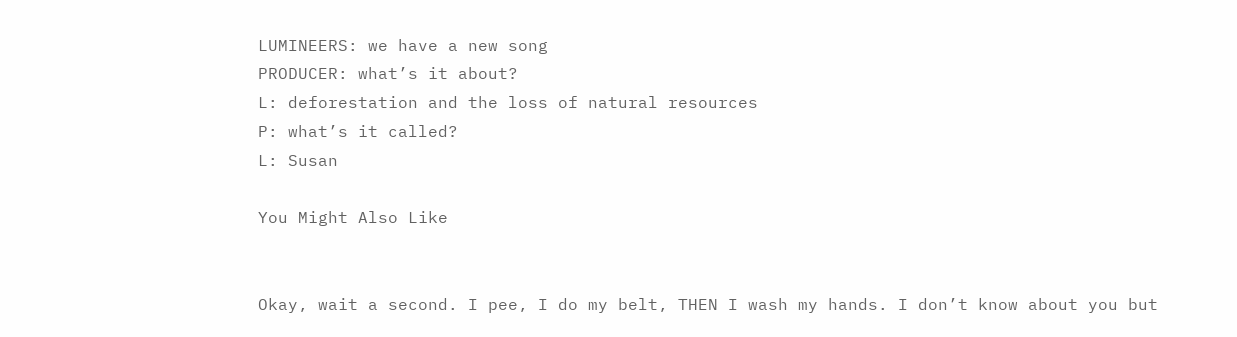LUMINEERS: we have a new song
PRODUCER: what’s it about?
L: deforestation and the loss of natural resources
P: what’s it called?
L: Susan

You Might Also Like


Okay, wait a second. I pee, I do my belt, THEN I wash my hands. I don’t know about you but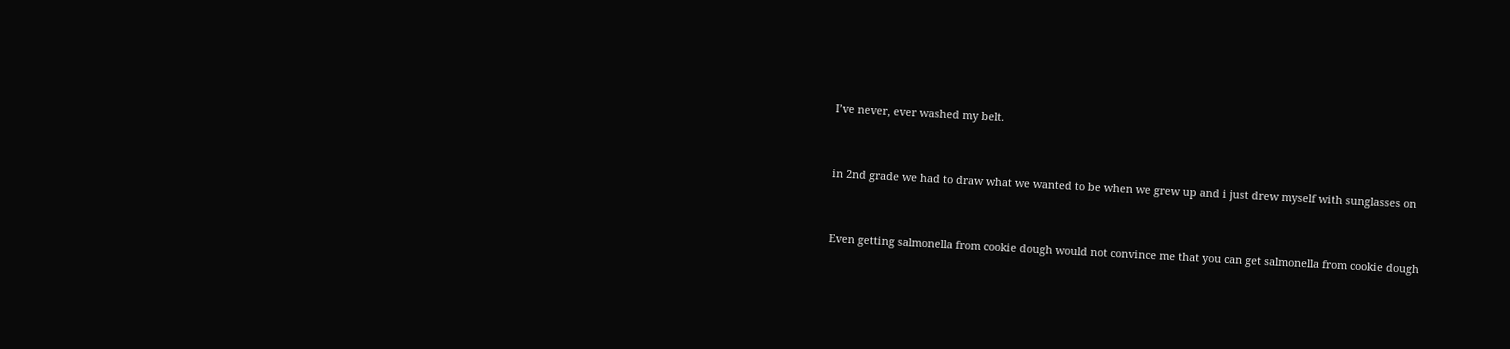I’ve never, ever washed my belt.


in 2nd grade we had to draw what we wanted to be when we grew up and i just drew myself with sunglasses on


Even getting salmonella from cookie dough would not convince me that you can get salmonella from cookie dough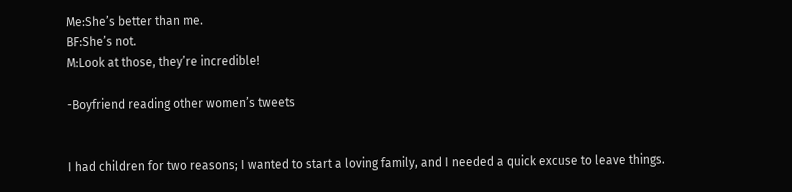Me:She’s better than me.
BF:She’s not.
M:Look at those, they’re incredible!

-Boyfriend reading other women’s tweets


I had children for two reasons; I wanted to start a loving family, and I needed a quick excuse to leave things.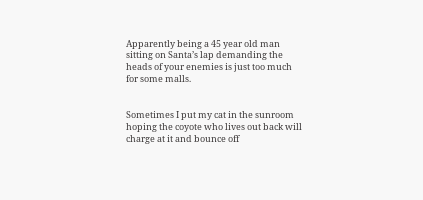Apparently being a 45 year old man sitting on Santa’s lap demanding the heads of your enemies is just too much for some malls.


Sometimes I put my cat in the sunroom hoping the coyote who lives out back will charge at it and bounce off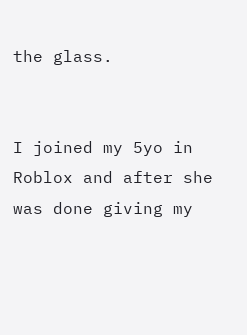the glass.


I joined my 5yo in Roblox and after she was done giving my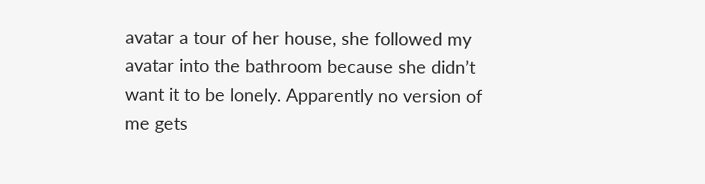avatar a tour of her house, she followed my avatar into the bathroom because she didn’t want it to be lonely. Apparently no version of me gets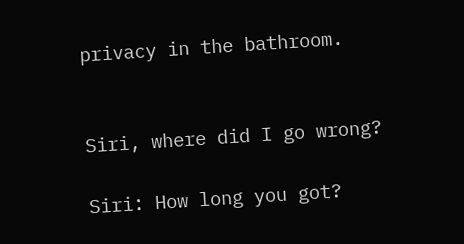privacy in the bathroom.


Siri, where did I go wrong?

Siri: How long you got?